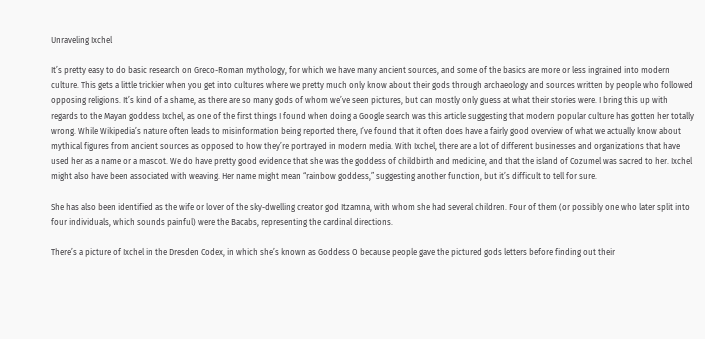Unraveling Ixchel

It’s pretty easy to do basic research on Greco-Roman mythology, for which we have many ancient sources, and some of the basics are more or less ingrained into modern culture. This gets a little trickier when you get into cultures where we pretty much only know about their gods through archaeology and sources written by people who followed opposing religions. It’s kind of a shame, as there are so many gods of whom we’ve seen pictures, but can mostly only guess at what their stories were. I bring this up with regards to the Mayan goddess Ixchel, as one of the first things I found when doing a Google search was this article suggesting that modern popular culture has gotten her totally wrong. While Wikipedia’s nature often leads to misinformation being reported there, I’ve found that it often does have a fairly good overview of what we actually know about mythical figures from ancient sources as opposed to how they’re portrayed in modern media. With Ixchel, there are a lot of different businesses and organizations that have used her as a name or a mascot. We do have pretty good evidence that she was the goddess of childbirth and medicine, and that the island of Cozumel was sacred to her. Ixchel might also have been associated with weaving. Her name might mean “rainbow goddess,” suggesting another function, but it’s difficult to tell for sure.

She has also been identified as the wife or lover of the sky-dwelling creator god Itzamna, with whom she had several children. Four of them (or possibly one who later split into four individuals, which sounds painful) were the Bacabs, representing the cardinal directions.

There’s a picture of Ixchel in the Dresden Codex, in which she’s known as Goddess O because people gave the pictured gods letters before finding out their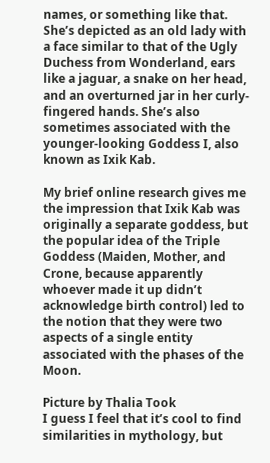names, or something like that. She’s depicted as an old lady with a face similar to that of the Ugly Duchess from Wonderland, ears like a jaguar, a snake on her head, and an overturned jar in her curly-fingered hands. She’s also sometimes associated with the younger-looking Goddess I, also known as Ixik Kab.

My brief online research gives me the impression that Ixik Kab was originally a separate goddess, but the popular idea of the Triple Goddess (Maiden, Mother, and Crone, because apparently whoever made it up didn’t acknowledge birth control) led to the notion that they were two aspects of a single entity associated with the phases of the Moon.

Picture by Thalia Took
I guess I feel that it’s cool to find similarities in mythology, but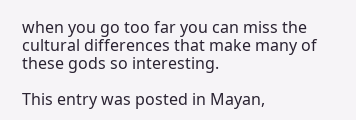when you go too far you can miss the cultural differences that make many of these gods so interesting.

This entry was posted in Mayan,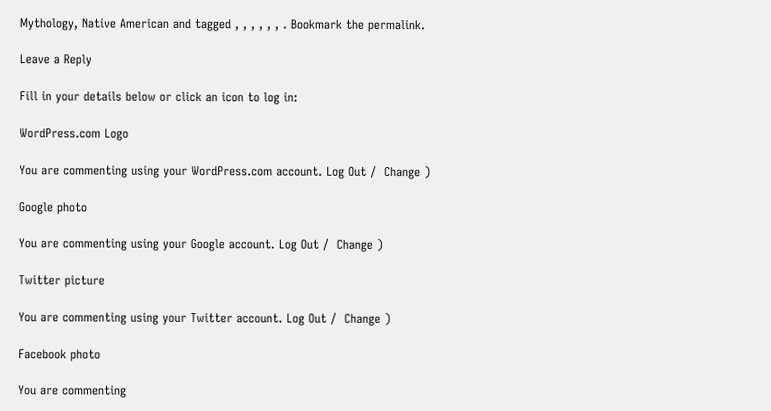Mythology, Native American and tagged , , , , , , . Bookmark the permalink.

Leave a Reply

Fill in your details below or click an icon to log in:

WordPress.com Logo

You are commenting using your WordPress.com account. Log Out /  Change )

Google photo

You are commenting using your Google account. Log Out /  Change )

Twitter picture

You are commenting using your Twitter account. Log Out /  Change )

Facebook photo

You are commenting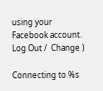using your Facebook account. Log Out /  Change )

Connecting to %s